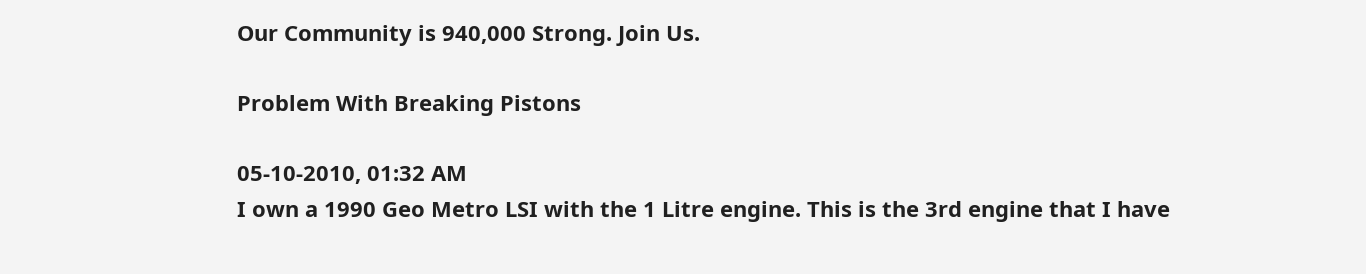Our Community is 940,000 Strong. Join Us.

Problem With Breaking Pistons

05-10-2010, 01:32 AM
I own a 1990 Geo Metro LSI with the 1 Litre engine. This is the 3rd engine that I have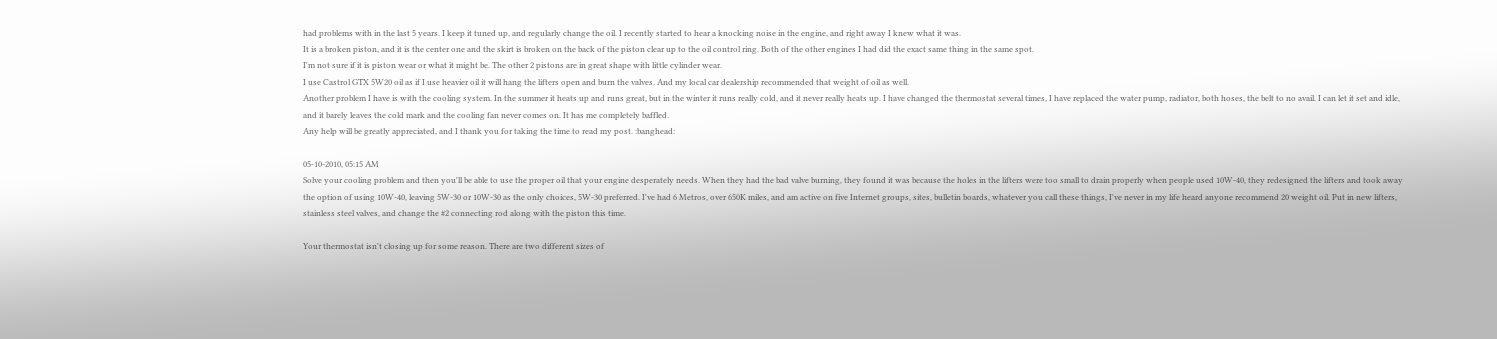had problems with in the last 5 years. I keep it tuned up, and regularly change the oil. I recently started to hear a knocking noise in the engine, and right away I knew what it was.
It is a broken piston, and it is the center one and the skirt is broken on the back of the piston clear up to the oil control ring. Both of the other engines I had did the exact same thing in the same spot.
I'm not sure if it is piston wear or what it might be. The other 2 pistons are in great shape with little cylinder wear.
I use Castrol GTX 5W20 oil as if I use heavier oil it will hang the lifters open and burn the valves. And my local car dealership recommended that weight of oil as well.
Another problem I have is with the cooling system. In the summer it heats up and runs great, but in the winter it runs really cold, and it never really heats up. I have changed the thermostat several times, I have replaced the water pump, radiator, both hoses, the belt to no avail. I can let it set and idle, and it barely leaves the cold mark and the cooling fan never comes on. It has me completely baffled.
Any help will be greatly appreciated, and I thank you for taking the time to read my post. :banghead:

05-10-2010, 05:15 AM
Solve your cooling problem and then you'll be able to use the proper oil that your engine desperately needs. When they had the bad valve burning, they found it was because the holes in the lifters were too small to drain properly when people used 10W-40, they redesigned the lifters and took away the option of using 10W-40, leaving 5W-30 or 10W-30 as the only choices, 5W-30 preferred. I've had 6 Metros, over 650K miles, and am active on five Internet groups, sites, bulletin boards, whatever you call these things, I've never in my life heard anyone recommend 20 weight oil. Put in new lifters, stainless steel valves, and change the #2 connecting rod along with the piston this time.

Your thermostat isn't closing up for some reason. There are two different sizes of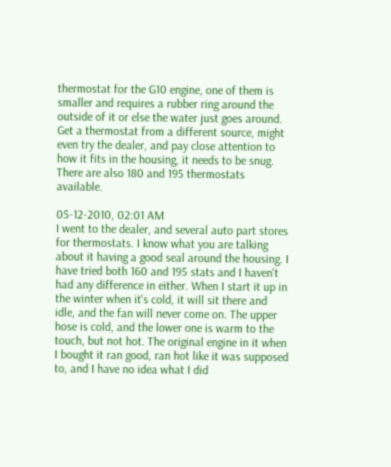thermostat for the G10 engine, one of them is smaller and requires a rubber ring around the outside of it or else the water just goes around. Get a thermostat from a different source, might even try the dealer, and pay close attention to how it fits in the housing, it needs to be snug. There are also 180 and 195 thermostats available.

05-12-2010, 02:01 AM
I went to the dealer, and several auto part stores for thermostats. I know what you are talking about it having a good seal around the housing. I have tried both 160 and 195 stats and I haven't had any difference in either. When I start it up in the winter when it's cold, it will sit there and idle, and the fan will never come on. The upper hose is cold, and the lower one is warm to the touch, but not hot. The original engine in it when I bought it ran good, ran hot like it was supposed to, and I have no idea what I did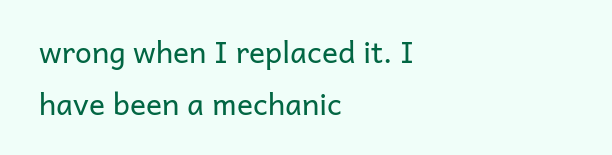wrong when I replaced it. I have been a mechanic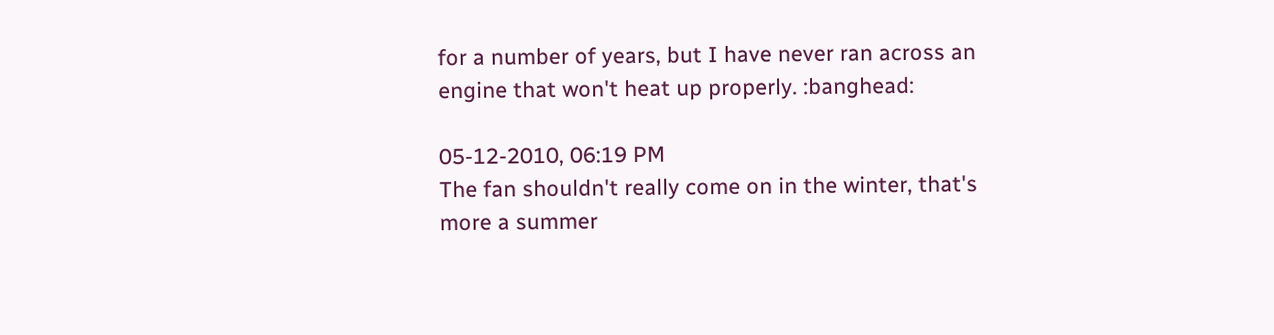for a number of years, but I have never ran across an engine that won't heat up properly. :banghead:

05-12-2010, 06:19 PM
The fan shouldn't really come on in the winter, that's more a summer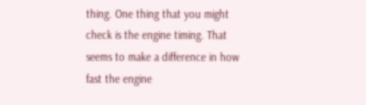thing. One thing that you might check is the engine timing. That seems to make a difference in how fast the engine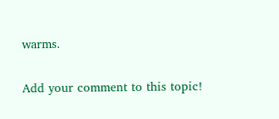warms.

Add your comment to this topic!